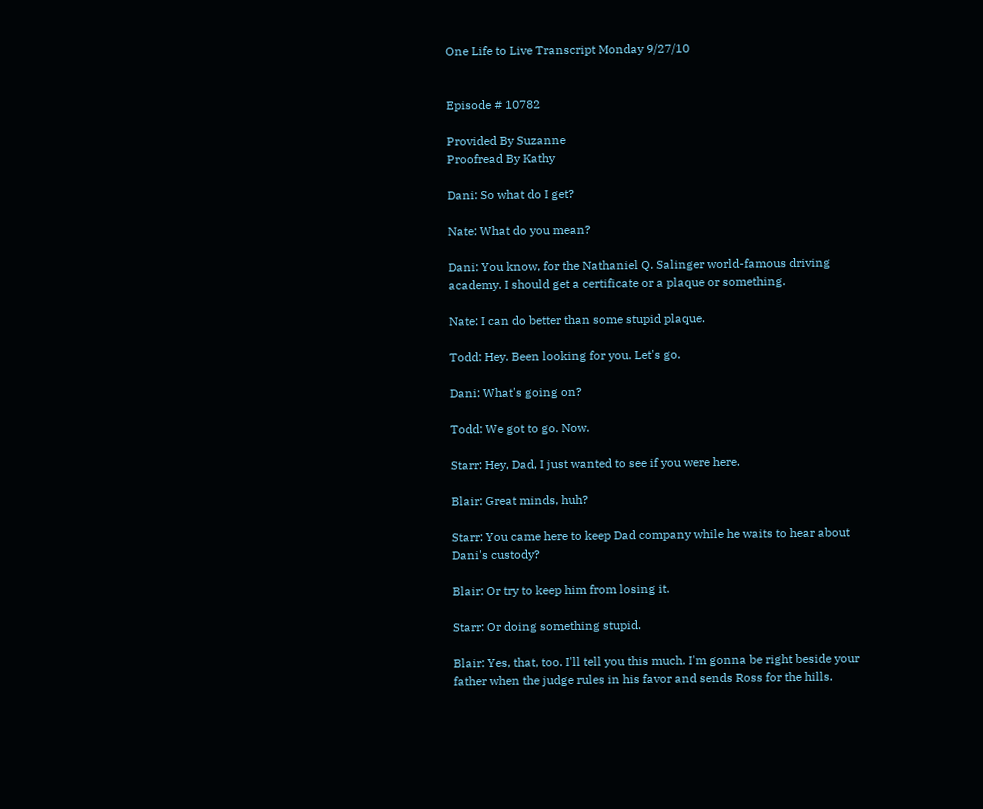One Life to Live Transcript Monday 9/27/10


Episode # 10782

Provided By Suzanne
Proofread By Kathy

Dani: So what do I get?

Nate: What do you mean?

Dani: You know, for the Nathaniel Q. Salinger world-famous driving academy. I should get a certificate or a plaque or something.

Nate: I can do better than some stupid plaque.

Todd: Hey. Been looking for you. Let's go.

Dani: What's going on?

Todd: We got to go. Now.

Starr: Hey, Dad, I just wanted to see if you were here.

Blair: Great minds, huh?

Starr: You came here to keep Dad company while he waits to hear about Dani's custody?

Blair: Or try to keep him from losing it.

Starr: Or doing something stupid.

Blair: Yes, that, too. I'll tell you this much. I'm gonna be right beside your father when the judge rules in his favor and sends Ross for the hills.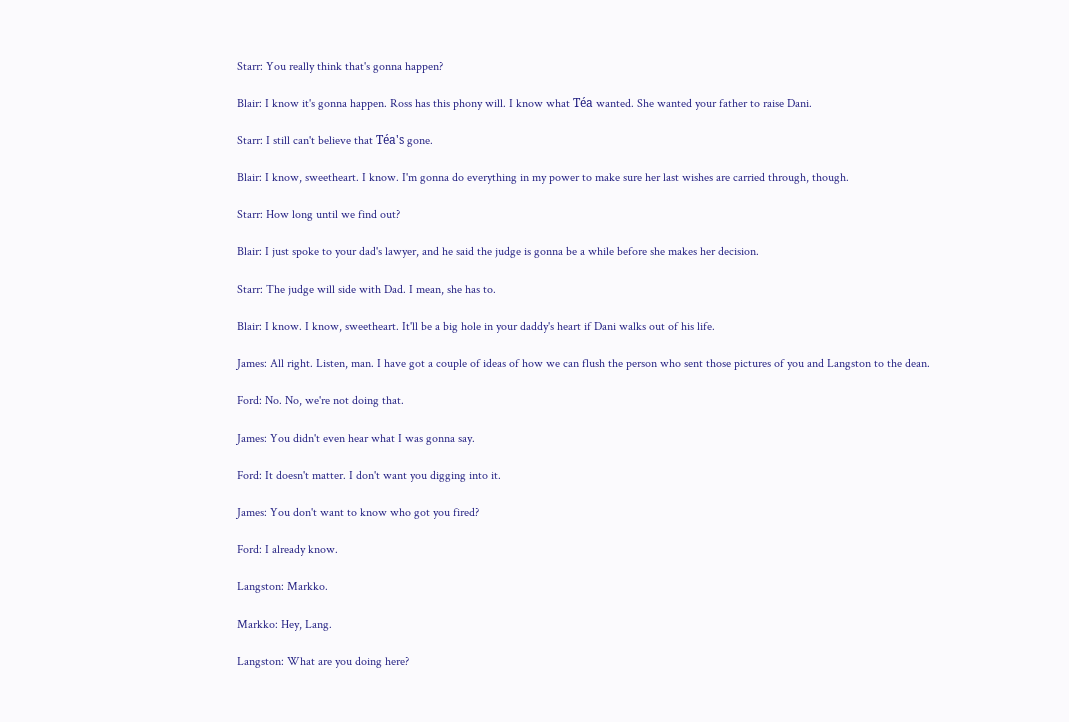Starr: You really think that's gonna happen?

Blair: I know it's gonna happen. Ross has this phony will. I know what Téa wanted. She wanted your father to raise Dani.

Starr: I still can't believe that Téa's gone.

Blair: I know, sweetheart. I know. I'm gonna do everything in my power to make sure her last wishes are carried through, though.

Starr: How long until we find out?

Blair: I just spoke to your dad's lawyer, and he said the judge is gonna be a while before she makes her decision.

Starr: The judge will side with Dad. I mean, she has to.

Blair: I know. I know, sweetheart. It'll be a big hole in your daddy's heart if Dani walks out of his life.

James: All right. Listen, man. I have got a couple of ideas of how we can flush the person who sent those pictures of you and Langston to the dean.

Ford: No. No, we're not doing that.

James: You didn't even hear what I was gonna say.

Ford: It doesn't matter. I don't want you digging into it.

James: You don't want to know who got you fired?

Ford: I already know.

Langston: Markko.

Markko: Hey, Lang.

Langston: What are you doing here?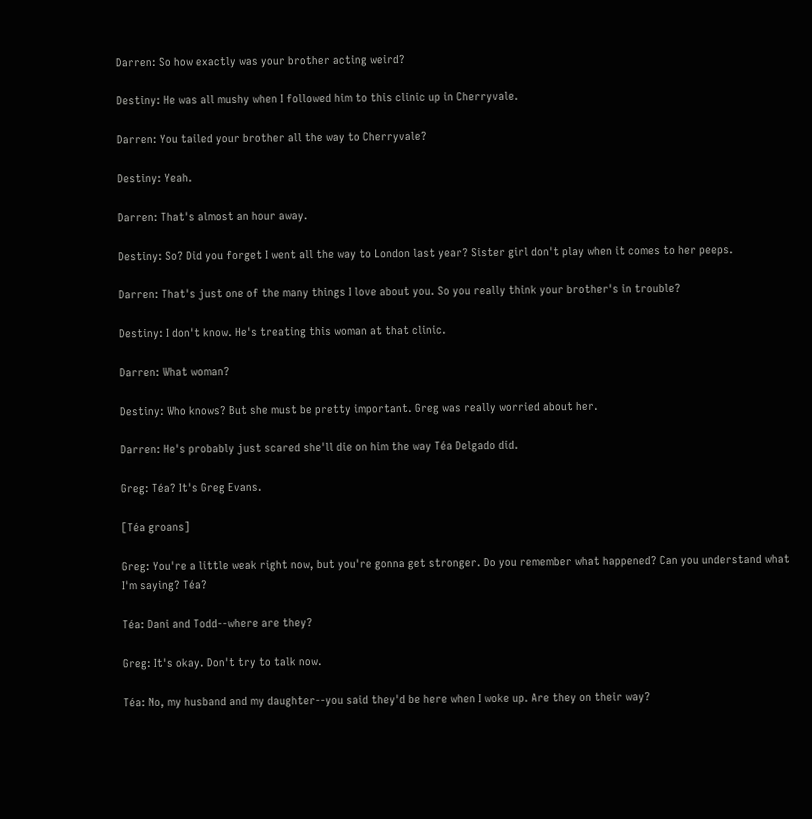Darren: So how exactly was your brother acting weird?

Destiny: He was all mushy when I followed him to this clinic up in Cherryvale.

Darren: You tailed your brother all the way to Cherryvale?

Destiny: Yeah.

Darren: That's almost an hour away.

Destiny: So? Did you forget I went all the way to London last year? Sister girl don't play when it comes to her peeps.

Darren: That's just one of the many things I love about you. So you really think your brother's in trouble?

Destiny: I don't know. He's treating this woman at that clinic.

Darren: What woman?

Destiny: Who knows? But she must be pretty important. Greg was really worried about her.

Darren: He's probably just scared she'll die on him the way Téa Delgado did.

Greg: Téa? It's Greg Evans.

[Téa groans]

Greg: You're a little weak right now, but you're gonna get stronger. Do you remember what happened? Can you understand what I'm saying? Téa?

Téa: Dani and Todd--where are they?

Greg: It's okay. Don't try to talk now.

Téa: No, my husband and my daughter--you said they'd be here when I woke up. Are they on their way?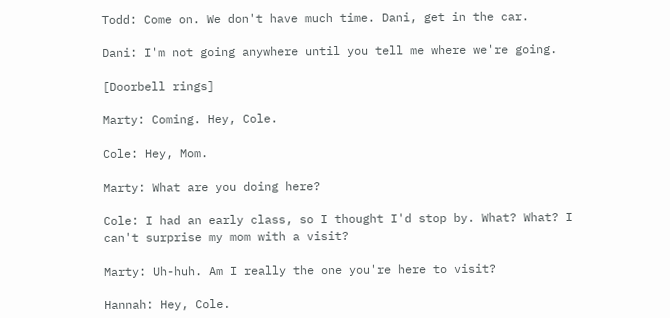Todd: Come on. We don't have much time. Dani, get in the car.

Dani: I'm not going anywhere until you tell me where we're going.

[Doorbell rings]

Marty: Coming. Hey, Cole.

Cole: Hey, Mom.

Marty: What are you doing here?

Cole: I had an early class, so I thought I'd stop by. What? What? I can't surprise my mom with a visit?

Marty: Uh-huh. Am I really the one you're here to visit?

Hannah: Hey, Cole.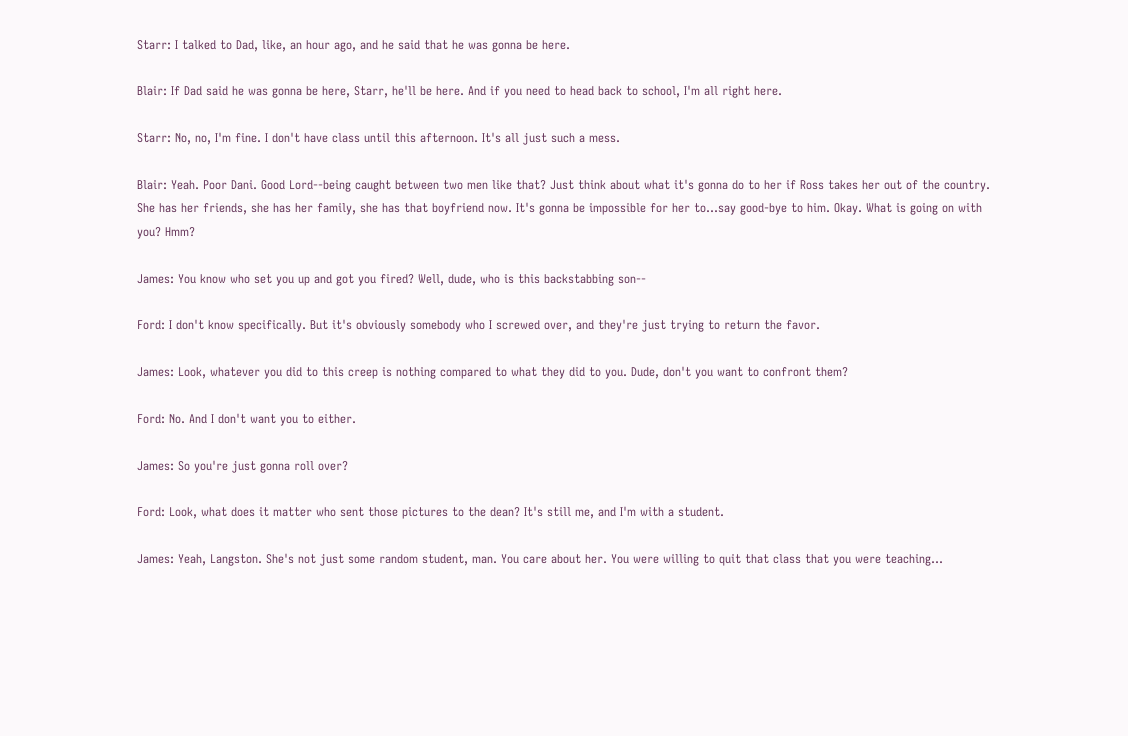Starr: I talked to Dad, like, an hour ago, and he said that he was gonna be here.

Blair: If Dad said he was gonna be here, Starr, he'll be here. And if you need to head back to school, I'm all right here.

Starr: No, no, I'm fine. I don't have class until this afternoon. It's all just such a mess.

Blair: Yeah. Poor Dani. Good Lord--being caught between two men like that? Just think about what it's gonna do to her if Ross takes her out of the country. She has her friends, she has her family, she has that boyfriend now. It's gonna be impossible for her to...say good-bye to him. Okay. What is going on with you? Hmm?

James: You know who set you up and got you fired? Well, dude, who is this backstabbing son--

Ford: I don't know specifically. But it's obviously somebody who I screwed over, and they're just trying to return the favor.

James: Look, whatever you did to this creep is nothing compared to what they did to you. Dude, don't you want to confront them?

Ford: No. And I don't want you to either.

James: So you're just gonna roll over?

Ford: Look, what does it matter who sent those pictures to the dean? It's still me, and I'm with a student.

James: Yeah, Langston. She's not just some random student, man. You care about her. You were willing to quit that class that you were teaching...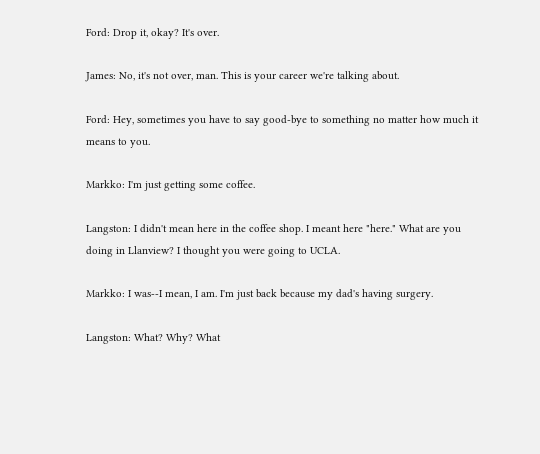Ford: Drop it, okay? It's over.

James: No, it's not over, man. This is your career we're talking about.

Ford: Hey, sometimes you have to say good-bye to something no matter how much it means to you.

Markko: I'm just getting some coffee.

Langston: I didn't mean here in the coffee shop. I meant here "here." What are you doing in Llanview? I thought you were going to UCLA.

Markko: I was--I mean, I am. I'm just back because my dad's having surgery.

Langston: What? Why? What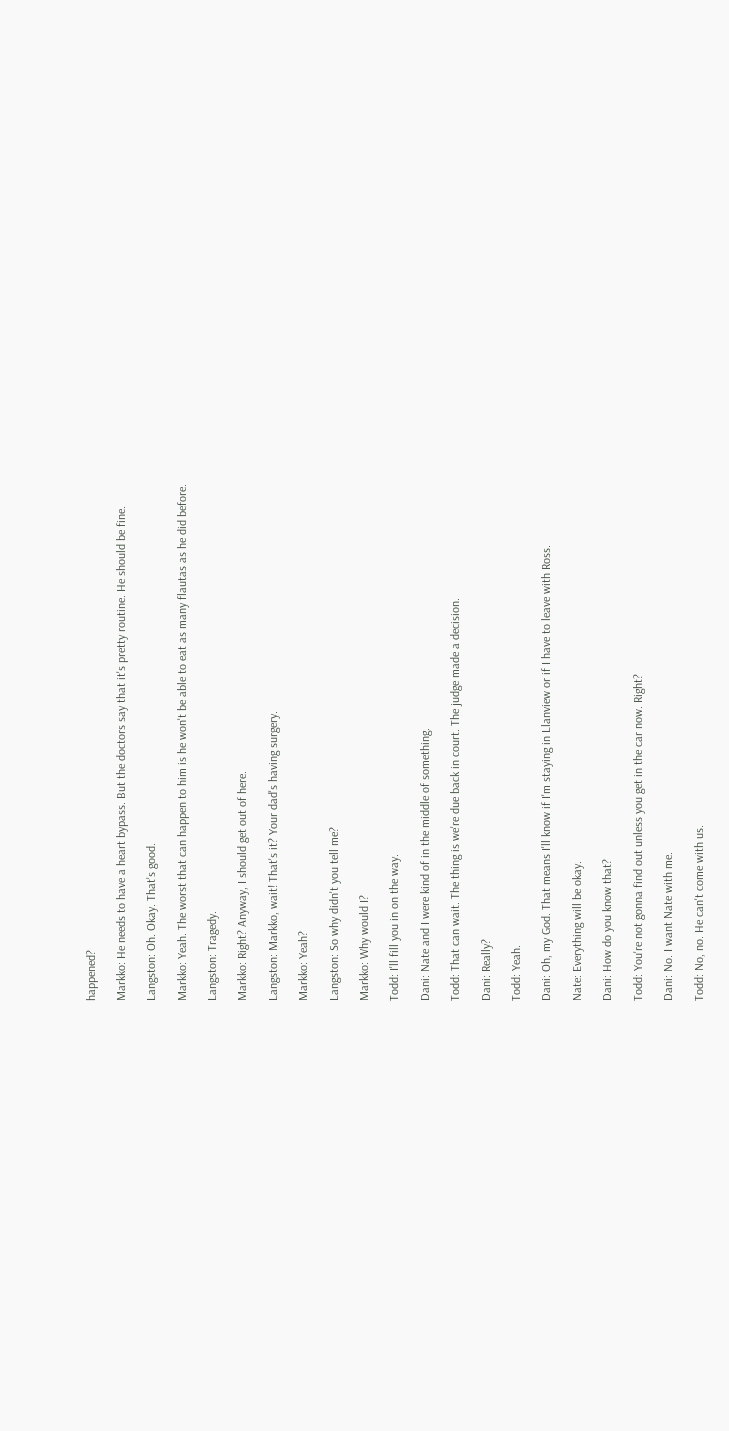happened?

Markko: He needs to have a heart bypass. But the doctors say that it's pretty routine. He should be fine.

Langston: Oh. Okay. That's good.

Markko: Yeah. The worst that can happen to him is he won't be able to eat as many flautas as he did before.

Langston: Tragedy.

Markko: Right? Anyway, I should get out of here.

Langston: Markko, wait! That's it? Your dad's having surgery.

Markko: Yeah?

Langston: So why didn't you tell me?

Markko: Why would I?

Todd: I'll fill you in on the way.

Dani: Nate and I were kind of in the middle of something.

Todd: That can wait. The thing is we're due back in court. The judge made a decision.

Dani: Really?

Todd: Yeah.

Dani: Oh, my God. That means I'll know if I'm staying in Llanview or if I have to leave with Ross.

Nate: Everything will be okay.

Dani: How do you know that?

Todd: You're not gonna find out unless you get in the car now. Right?

Dani: No. I want Nate with me.

Todd: No, no. He can't come with us.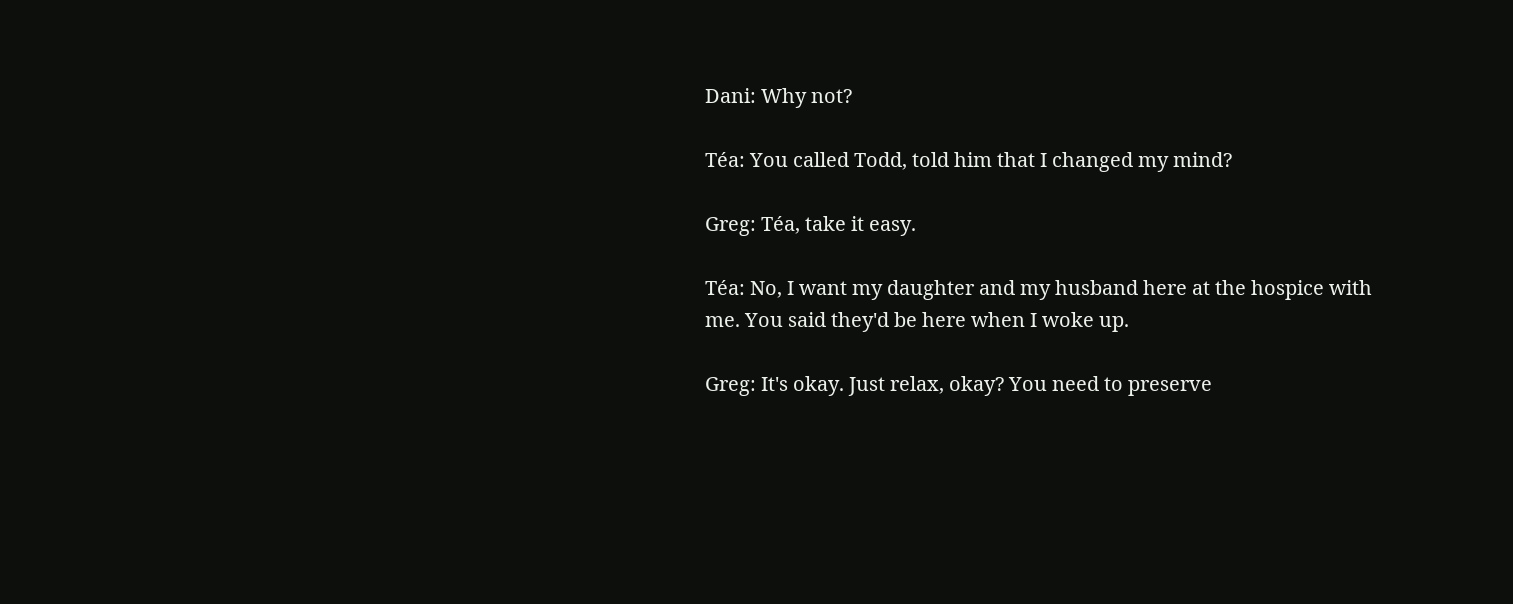Dani: Why not?

Téa: You called Todd, told him that I changed my mind?

Greg: Téa, take it easy.

Téa: No, I want my daughter and my husband here at the hospice with me. You said they'd be here when I woke up.

Greg: It's okay. Just relax, okay? You need to preserve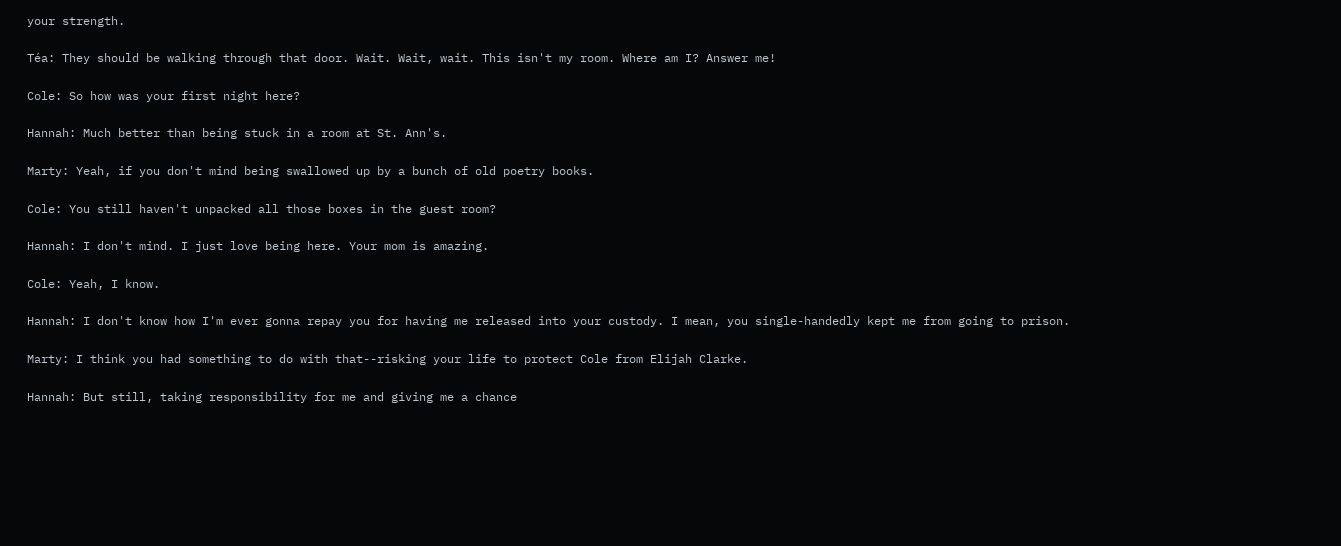your strength.

Téa: They should be walking through that door. Wait. Wait, wait. This isn't my room. Where am I? Answer me!

Cole: So how was your first night here?

Hannah: Much better than being stuck in a room at St. Ann's.

Marty: Yeah, if you don't mind being swallowed up by a bunch of old poetry books.

Cole: You still haven't unpacked all those boxes in the guest room?

Hannah: I don't mind. I just love being here. Your mom is amazing.

Cole: Yeah, I know.

Hannah: I don't know how I'm ever gonna repay you for having me released into your custody. I mean, you single-handedly kept me from going to prison.

Marty: I think you had something to do with that--risking your life to protect Cole from Elijah Clarke.

Hannah: But still, taking responsibility for me and giving me a chance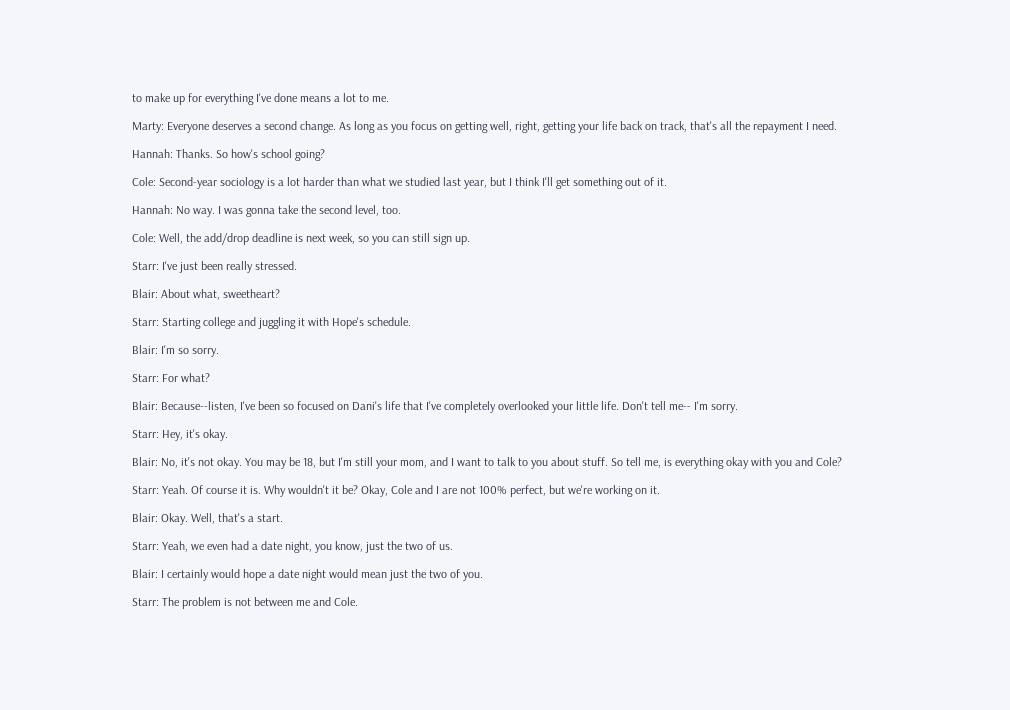to make up for everything I've done means a lot to me.

Marty: Everyone deserves a second change. As long as you focus on getting well, right, getting your life back on track, that's all the repayment I need.

Hannah: Thanks. So how's school going?

Cole: Second-year sociology is a lot harder than what we studied last year, but I think I'll get something out of it.

Hannah: No way. I was gonna take the second level, too.

Cole: Well, the add/drop deadline is next week, so you can still sign up.

Starr: I've just been really stressed.

Blair: About what, sweetheart?

Starr: Starting college and juggling it with Hope's schedule.

Blair: I'm so sorry.

Starr: For what?

Blair: Because--listen, I've been so focused on Dani's life that I've completely overlooked your little life. Don't tell me-- I'm sorry.

Starr: Hey, it's okay.

Blair: No, it's not okay. You may be 18, but I'm still your mom, and I want to talk to you about stuff. So tell me, is everything okay with you and Cole?

Starr: Yeah. Of course it is. Why wouldn't it be? Okay, Cole and I are not 100% perfect, but we're working on it.

Blair: Okay. Well, that's a start.

Starr: Yeah, we even had a date night, you know, just the two of us.

Blair: I certainly would hope a date night would mean just the two of you.

Starr: The problem is not between me and Cole.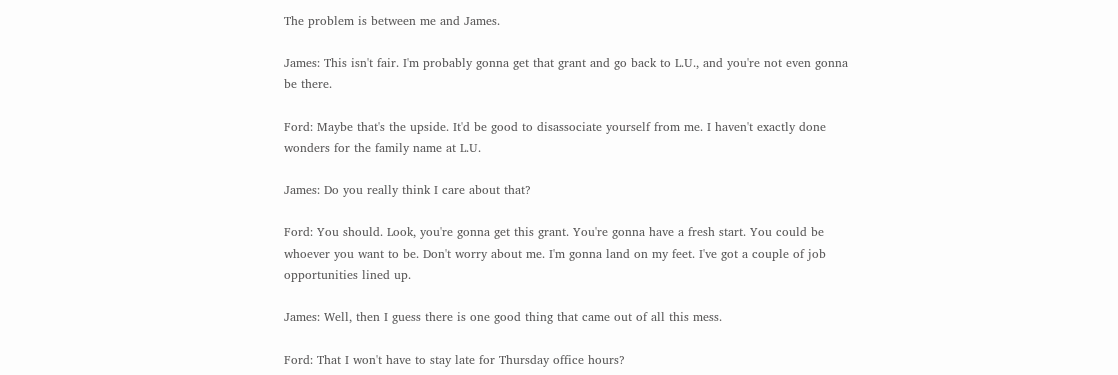The problem is between me and James.

James: This isn't fair. I'm probably gonna get that grant and go back to L.U., and you're not even gonna be there.

Ford: Maybe that's the upside. It'd be good to disassociate yourself from me. I haven't exactly done wonders for the family name at L.U.

James: Do you really think I care about that?

Ford: You should. Look, you're gonna get this grant. You're gonna have a fresh start. You could be whoever you want to be. Don't worry about me. I'm gonna land on my feet. I've got a couple of job opportunities lined up.

James: Well, then I guess there is one good thing that came out of all this mess.

Ford: That I won't have to stay late for Thursday office hours?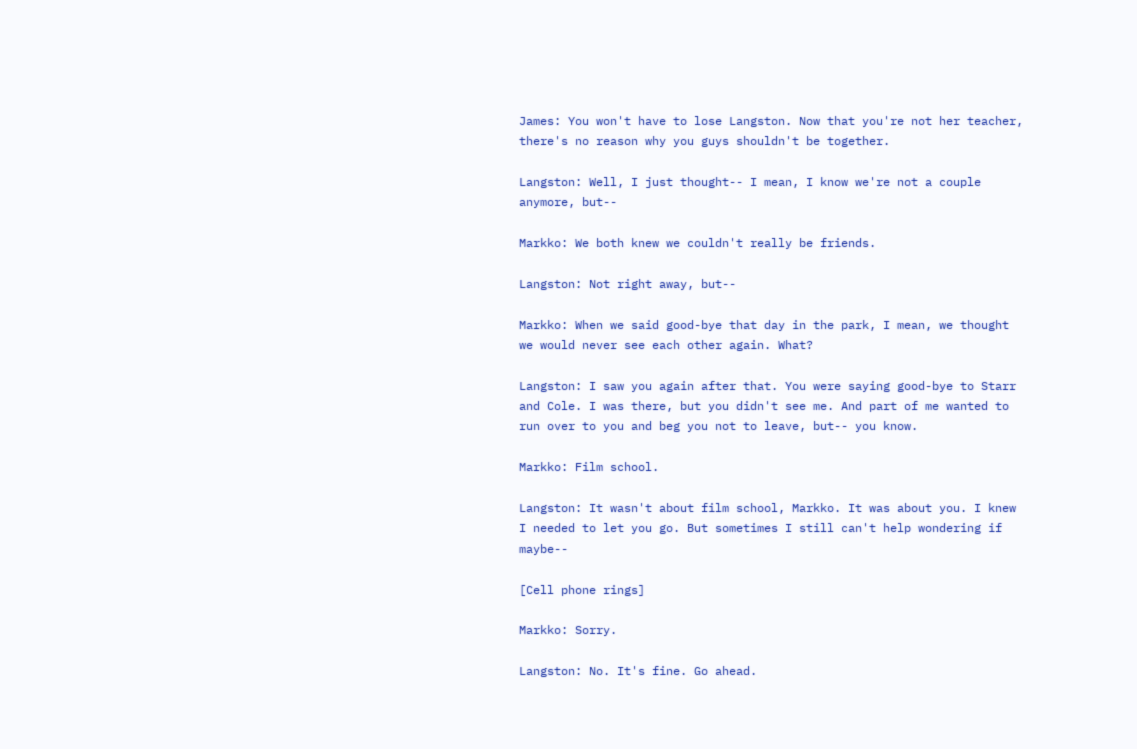James: You won't have to lose Langston. Now that you're not her teacher, there's no reason why you guys shouldn't be together.

Langston: Well, I just thought-- I mean, I know we're not a couple anymore, but--

Markko: We both knew we couldn't really be friends.

Langston: Not right away, but--

Markko: When we said good-bye that day in the park, I mean, we thought we would never see each other again. What?

Langston: I saw you again after that. You were saying good-bye to Starr and Cole. I was there, but you didn't see me. And part of me wanted to run over to you and beg you not to leave, but-- you know.

Markko: Film school.

Langston: It wasn't about film school, Markko. It was about you. I knew I needed to let you go. But sometimes I still can't help wondering if maybe--

[Cell phone rings]

Markko: Sorry.

Langston: No. It's fine. Go ahead.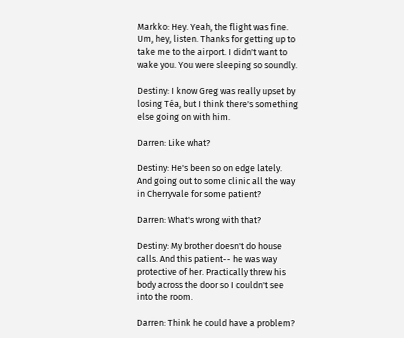Markko: Hey. Yeah, the flight was fine. Um, hey, listen. Thanks for getting up to take me to the airport. I didn't want to wake you. You were sleeping so soundly.

Destiny: I know Greg was really upset by losing Téa, but I think there's something else going on with him.

Darren: Like what?

Destiny: He's been so on edge lately. And going out to some clinic all the way in Cherryvale for some patient?

Darren: What's wrong with that?

Destiny: My brother doesn't do house calls. And this patient-- he was way protective of her. Practically threw his body across the door so I couldn't see into the room.

Darren: Think he could have a problem?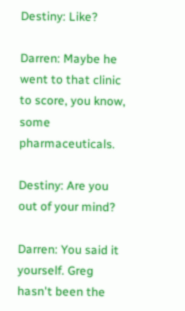Destiny: Like?

Darren: Maybe he went to that clinic to score, you know, some pharmaceuticals.

Destiny: Are you out of your mind?

Darren: You said it yourself. Greg hasn't been the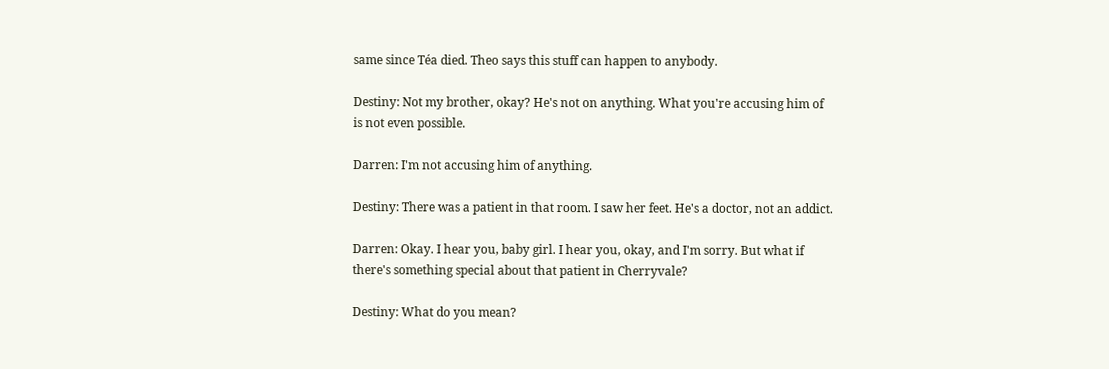same since Téa died. Theo says this stuff can happen to anybody.

Destiny: Not my brother, okay? He's not on anything. What you're accusing him of is not even possible.

Darren: I'm not accusing him of anything.

Destiny: There was a patient in that room. I saw her feet. He's a doctor, not an addict.

Darren: Okay. I hear you, baby girl. I hear you, okay, and I'm sorry. But what if there's something special about that patient in Cherryvale?

Destiny: What do you mean?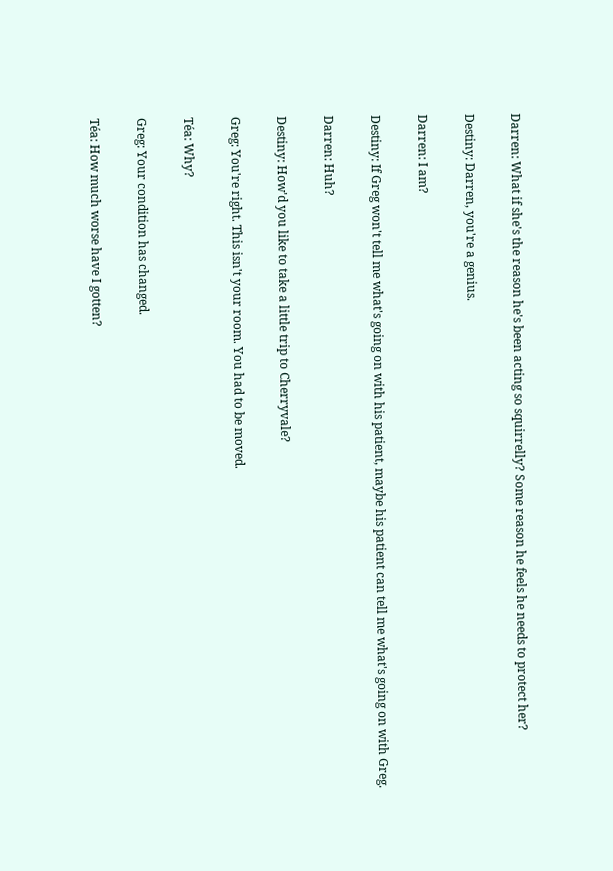Darren: What if she's the reason he's been acting so squirrelly? Some reason he feels he needs to protect her?

Destiny: Darren, you're a genius.

Darren: I am?

Destiny: If Greg won't tell me what's going on with his patient, maybe his patient can tell me what's going on with Greg.

Darren: Huh?

Destiny: How'd you like to take a little trip to Cherryvale?

Greg: You're right. This isn't your room. You had to be moved.

Téa: Why?

Greg: Your condition has changed.

Téa: How much worse have I gotten?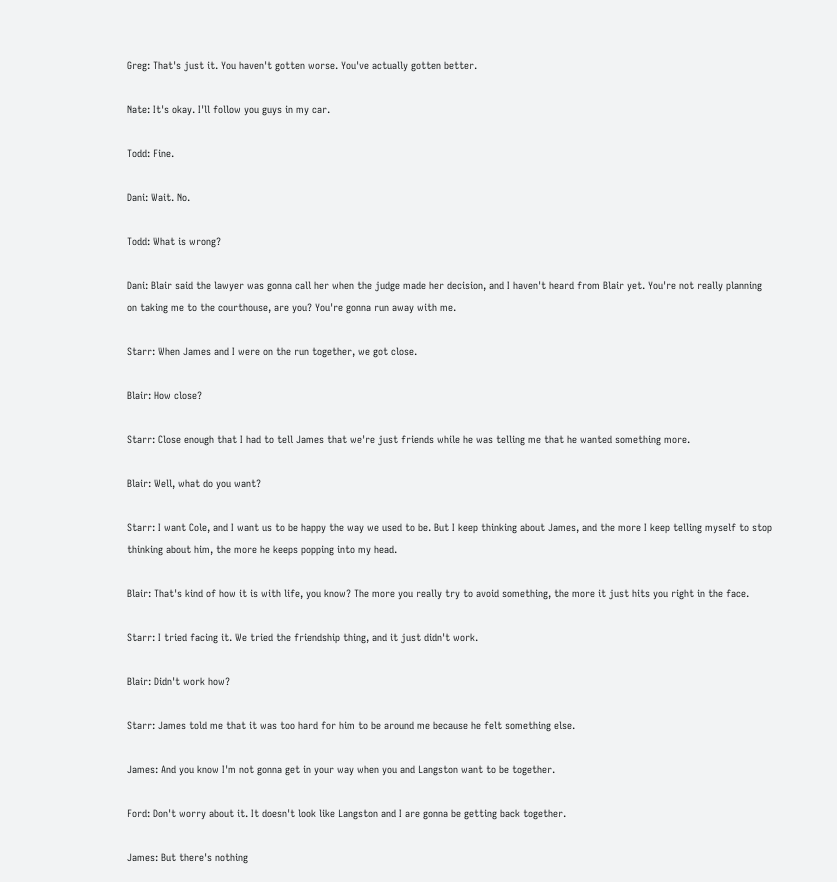Greg: That's just it. You haven't gotten worse. You've actually gotten better.

Nate: It's okay. I'll follow you guys in my car.

Todd: Fine.

Dani: Wait. No.

Todd: What is wrong?

Dani: Blair said the lawyer was gonna call her when the judge made her decision, and I haven't heard from Blair yet. You're not really planning on taking me to the courthouse, are you? You're gonna run away with me.

Starr: When James and I were on the run together, we got close.

Blair: How close?

Starr: Close enough that I had to tell James that we're just friends while he was telling me that he wanted something more.

Blair: Well, what do you want?

Starr: I want Cole, and I want us to be happy the way we used to be. But I keep thinking about James, and the more I keep telling myself to stop thinking about him, the more he keeps popping into my head.

Blair: That's kind of how it is with life, you know? The more you really try to avoid something, the more it just hits you right in the face.

Starr: I tried facing it. We tried the friendship thing, and it just didn't work.

Blair: Didn't work how?

Starr: James told me that it was too hard for him to be around me because he felt something else.

James: And you know I'm not gonna get in your way when you and Langston want to be together.

Ford: Don't worry about it. It doesn't look like Langston and I are gonna be getting back together.

James: But there's nothing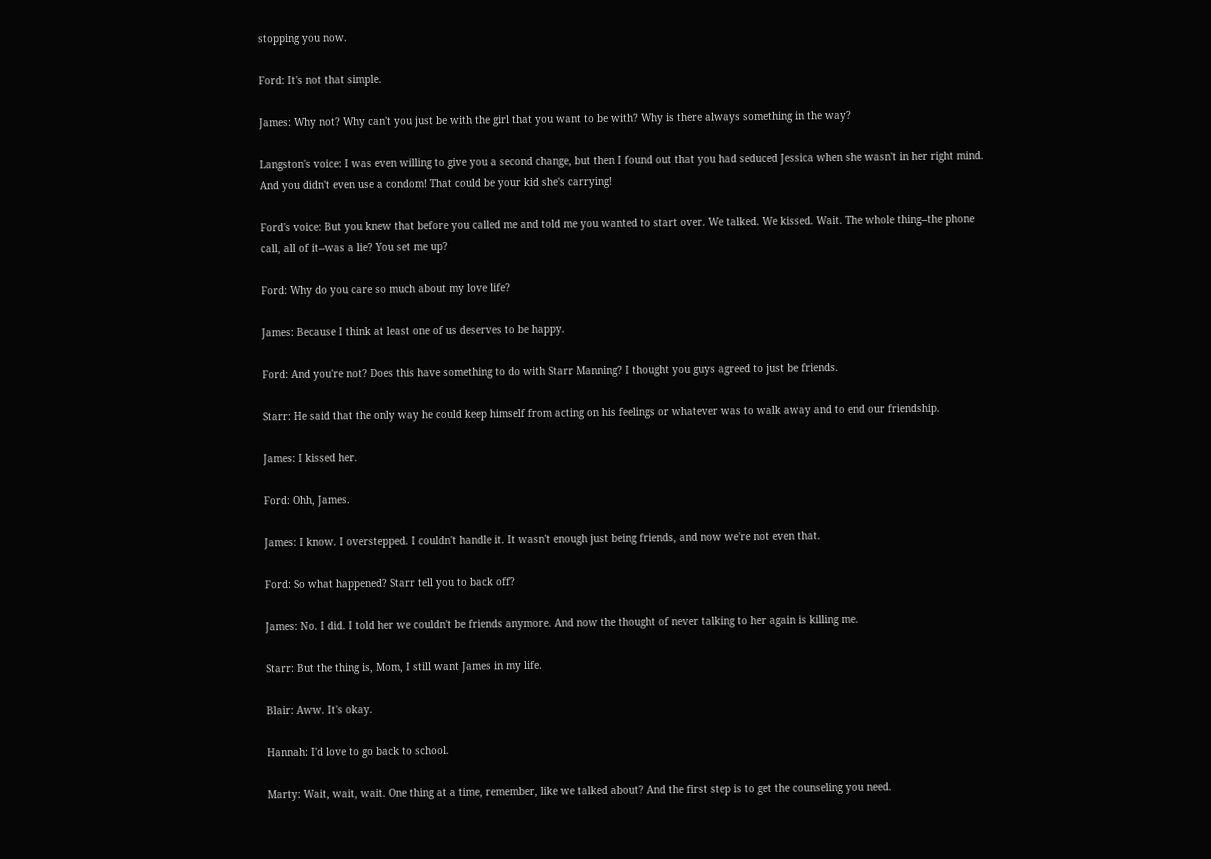stopping you now.

Ford: It's not that simple.

James: Why not? Why can't you just be with the girl that you want to be with? Why is there always something in the way?

Langston's voice: I was even willing to give you a second change, but then I found out that you had seduced Jessica when she wasn't in her right mind. And you didn't even use a condom! That could be your kid she's carrying!

Ford's voice: But you knew that before you called me and told me you wanted to start over. We talked. We kissed. Wait. The whole thing--the phone call, all of it--was a lie? You set me up?

Ford: Why do you care so much about my love life?

James: Because I think at least one of us deserves to be happy.

Ford: And you're not? Does this have something to do with Starr Manning? I thought you guys agreed to just be friends.

Starr: He said that the only way he could keep himself from acting on his feelings or whatever was to walk away and to end our friendship.

James: I kissed her.

Ford: Ohh, James.

James: I know. I overstepped. I couldn't handle it. It wasn't enough just being friends, and now we're not even that.

Ford: So what happened? Starr tell you to back off?

James: No. I did. I told her we couldn't be friends anymore. And now the thought of never talking to her again is killing me.

Starr: But the thing is, Mom, I still want James in my life.

Blair: Aww. It's okay.

Hannah: I'd love to go back to school.

Marty: Wait, wait, wait. One thing at a time, remember, like we talked about? And the first step is to get the counseling you need.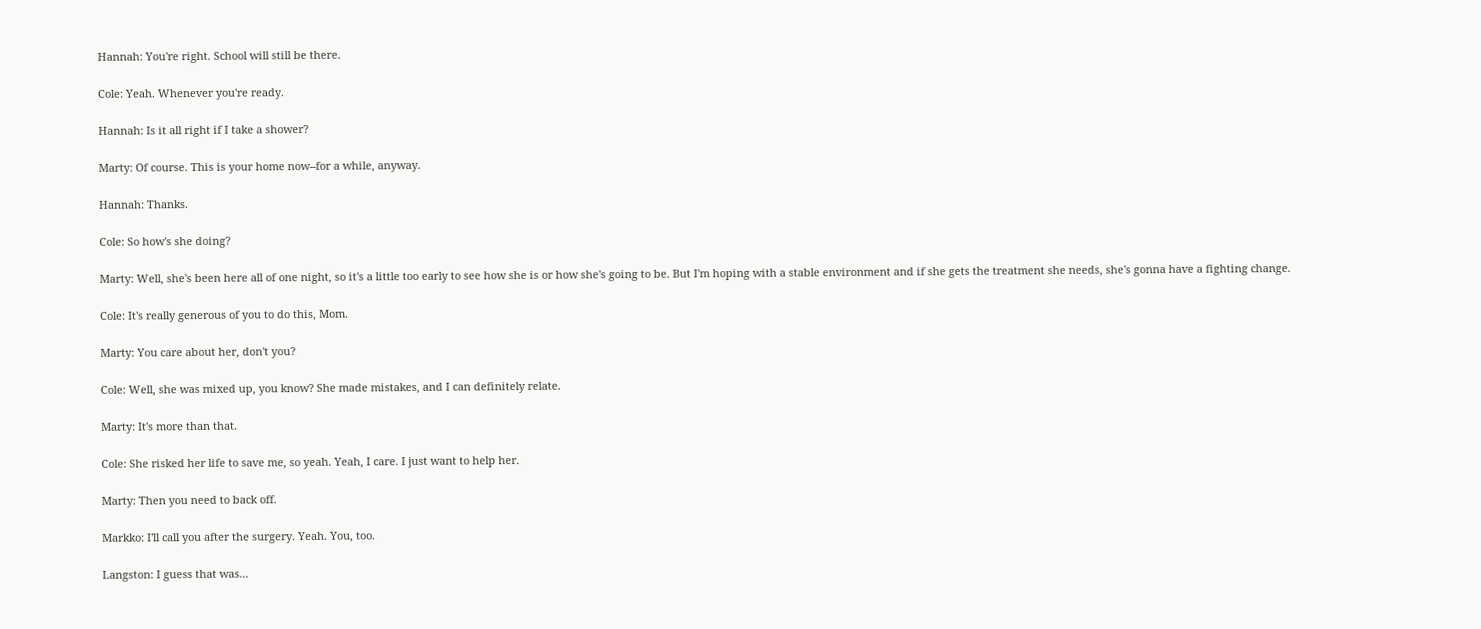Hannah: You're right. School will still be there.

Cole: Yeah. Whenever you're ready.

Hannah: Is it all right if I take a shower?

Marty: Of course. This is your home now--for a while, anyway.

Hannah: Thanks.

Cole: So how's she doing?

Marty: Well, she's been here all of one night, so it's a little too early to see how she is or how she's going to be. But I'm hoping with a stable environment and if she gets the treatment she needs, she's gonna have a fighting change.

Cole: It's really generous of you to do this, Mom.

Marty: You care about her, don't you?

Cole: Well, she was mixed up, you know? She made mistakes, and I can definitely relate.

Marty: It's more than that.

Cole: She risked her life to save me, so yeah. Yeah, I care. I just want to help her.

Marty: Then you need to back off.

Markko: I'll call you after the surgery. Yeah. You, too.

Langston: I guess that was...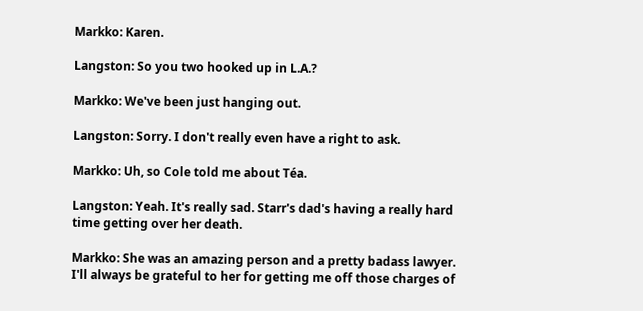Markko: Karen.

Langston: So you two hooked up in L.A.?

Markko: We've been just hanging out.

Langston: Sorry. I don't really even have a right to ask.

Markko: Uh, so Cole told me about Téa.

Langston: Yeah. It's really sad. Starr's dad's having a really hard time getting over her death.

Markko: She was an amazing person and a pretty badass lawyer. I'll always be grateful to her for getting me off those charges of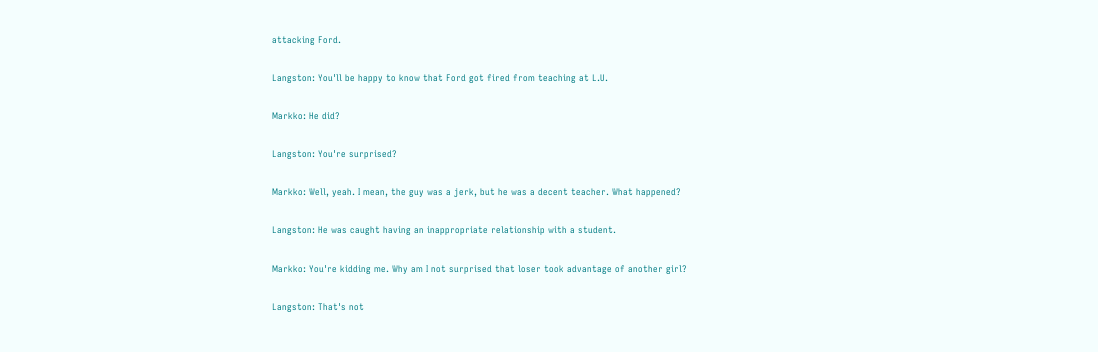attacking Ford.

Langston: You'll be happy to know that Ford got fired from teaching at L.U.

Markko: He did?

Langston: You're surprised?

Markko: Well, yeah. I mean, the guy was a jerk, but he was a decent teacher. What happened?

Langston: He was caught having an inappropriate relationship with a student.

Markko: You're kidding me. Why am I not surprised that loser took advantage of another girl?

Langston: That's not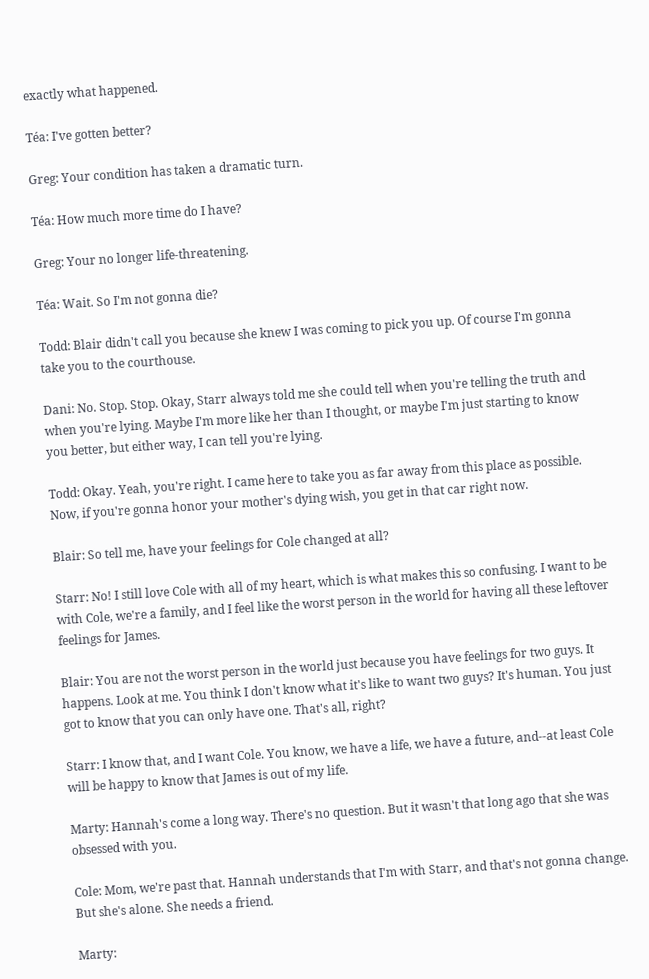exactly what happened.

Téa: I've gotten better?

Greg: Your condition has taken a dramatic turn.

Téa: How much more time do I have?

Greg: Your no longer life-threatening.

Téa: Wait. So I'm not gonna die?

Todd: Blair didn't call you because she knew I was coming to pick you up. Of course I'm gonna take you to the courthouse.

Dani: No. Stop. Stop. Okay, Starr always told me she could tell when you're telling the truth and when you're lying. Maybe I'm more like her than I thought, or maybe I'm just starting to know you better, but either way, I can tell you're lying.

Todd: Okay. Yeah, you're right. I came here to take you as far away from this place as possible. Now, if you're gonna honor your mother's dying wish, you get in that car right now.

Blair: So tell me, have your feelings for Cole changed at all?

Starr: No! I still love Cole with all of my heart, which is what makes this so confusing. I want to be with Cole, we're a family, and I feel like the worst person in the world for having all these leftover feelings for James.

Blair: You are not the worst person in the world just because you have feelings for two guys. It happens. Look at me. You think I don't know what it's like to want two guys? It's human. You just got to know that you can only have one. That's all, right?

Starr: I know that, and I want Cole. You know, we have a life, we have a future, and--at least Cole will be happy to know that James is out of my life.

Marty: Hannah's come a long way. There's no question. But it wasn't that long ago that she was obsessed with you.

Cole: Mom, we're past that. Hannah understands that I'm with Starr, and that's not gonna change. But she's alone. She needs a friend.

Marty: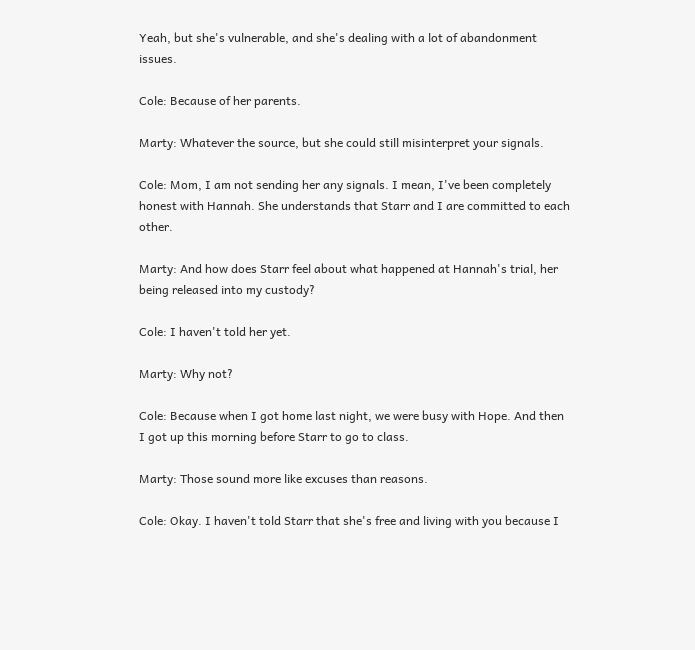Yeah, but she's vulnerable, and she's dealing with a lot of abandonment issues.

Cole: Because of her parents.

Marty: Whatever the source, but she could still misinterpret your signals.

Cole: Mom, I am not sending her any signals. I mean, I've been completely honest with Hannah. She understands that Starr and I are committed to each other.

Marty: And how does Starr feel about what happened at Hannah's trial, her being released into my custody?

Cole: I haven't told her yet.

Marty: Why not?

Cole: Because when I got home last night, we were busy with Hope. And then I got up this morning before Starr to go to class.

Marty: Those sound more like excuses than reasons.

Cole: Okay. I haven't told Starr that she's free and living with you because I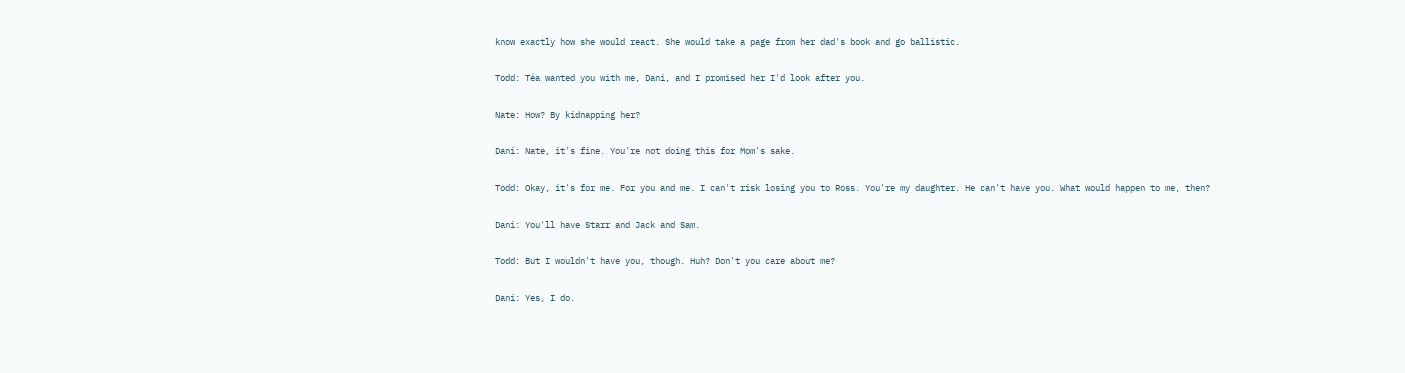know exactly how she would react. She would take a page from her dad's book and go ballistic.

Todd: Téa wanted you with me, Dani, and I promised her I'd look after you.

Nate: How? By kidnapping her?

Dani: Nate, it's fine. You're not doing this for Mom's sake.

Todd: Okay, it's for me. For you and me. I can't risk losing you to Ross. You're my daughter. He can't have you. What would happen to me, then?

Dani: You'll have Starr and Jack and Sam.

Todd: But I wouldn't have you, though. Huh? Don't you care about me?

Dani: Yes, I do.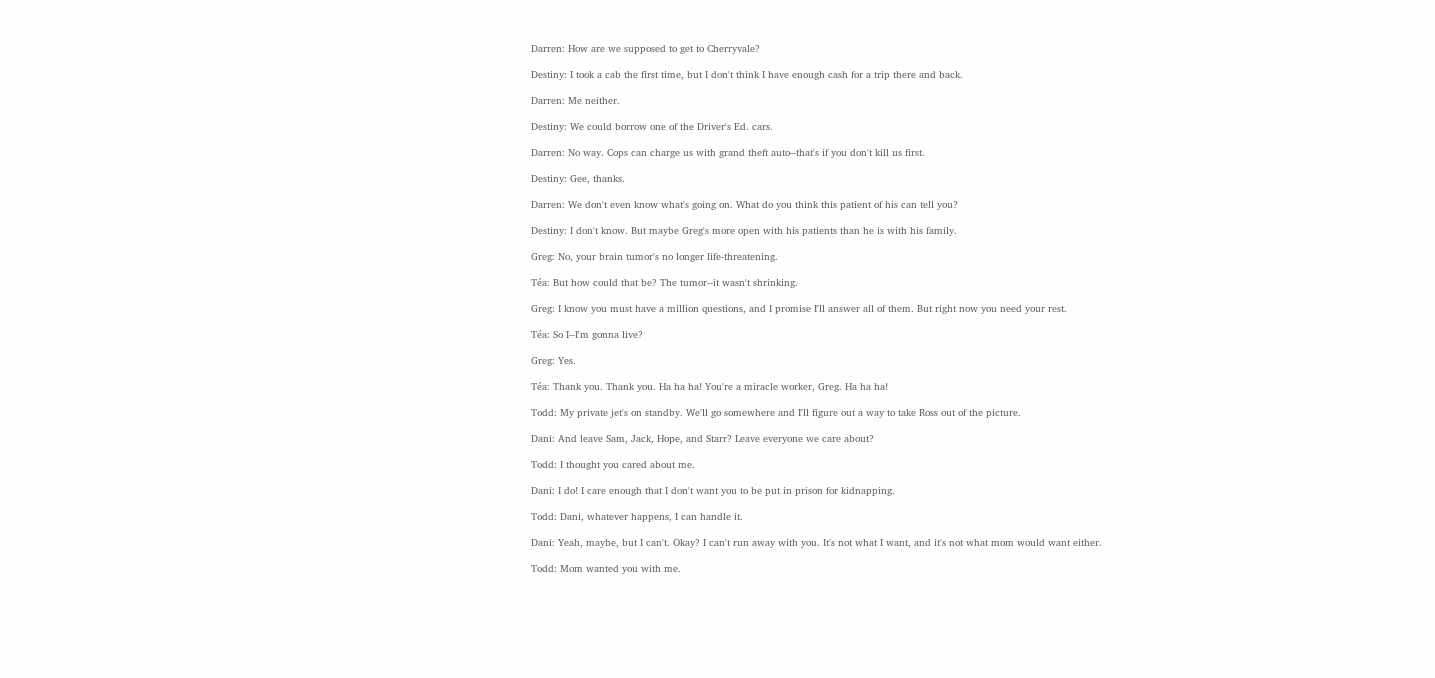Darren: How are we supposed to get to Cherryvale?

Destiny: I took a cab the first time, but I don't think I have enough cash for a trip there and back.

Darren: Me neither.

Destiny: We could borrow one of the Driver's Ed. cars.

Darren: No way. Cops can charge us with grand theft auto--that's if you don't kill us first.

Destiny: Gee, thanks.

Darren: We don't even know what's going on. What do you think this patient of his can tell you?

Destiny: I don't know. But maybe Greg's more open with his patients than he is with his family.

Greg: No, your brain tumor's no longer life-threatening.

Téa: But how could that be? The tumor--it wasn't shrinking.

Greg: I know you must have a million questions, and I promise I'll answer all of them. But right now you need your rest.

Téa: So I--I'm gonna live?

Greg: Yes.

Téa: Thank you. Thank you. Ha ha ha! You're a miracle worker, Greg. Ha ha ha!

Todd: My private jet's on standby. We'll go somewhere and I'll figure out a way to take Ross out of the picture.

Dani: And leave Sam, Jack, Hope, and Starr? Leave everyone we care about?

Todd: I thought you cared about me.

Dani: I do! I care enough that I don't want you to be put in prison for kidnapping.

Todd: Dani, whatever happens, I can handle it.

Dani: Yeah, maybe, but I can't. Okay? I can't run away with you. It's not what I want, and it's not what mom would want either.

Todd: Mom wanted you with me.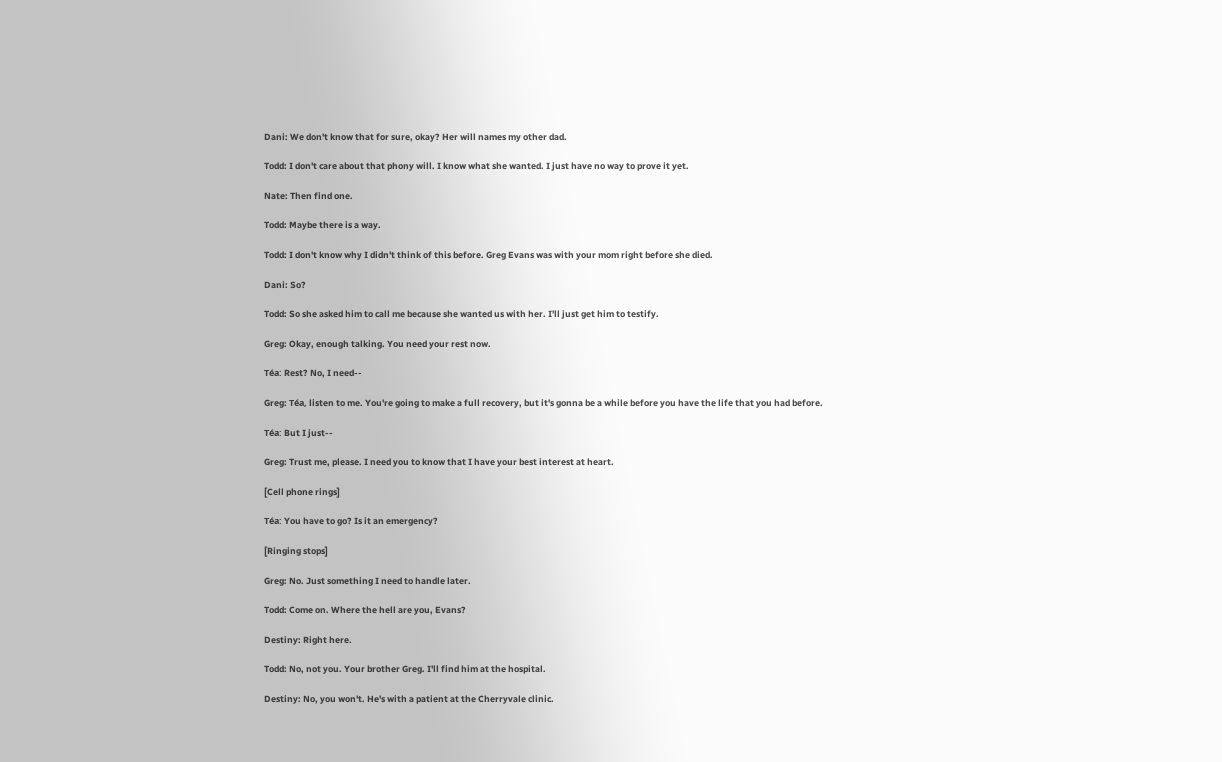Dani: We don't know that for sure, okay? Her will names my other dad.

Todd: I don't care about that phony will. I know what she wanted. I just have no way to prove it yet.

Nate: Then find one.

Todd: Maybe there is a way.

Todd: I don't know why I didn't think of this before. Greg Evans was with your mom right before she died.

Dani: So?

Todd: So she asked him to call me because she wanted us with her. I'll just get him to testify.

Greg: Okay, enough talking. You need your rest now.

Téa: Rest? No, I need--

Greg: Téa, listen to me. You're going to make a full recovery, but it's gonna be a while before you have the life that you had before.

Téa: But I just--

Greg: Trust me, please. I need you to know that I have your best interest at heart.

[Cell phone rings]

Téa: You have to go? Is it an emergency?

[Ringing stops]

Greg: No. Just something I need to handle later.

Todd: Come on. Where the hell are you, Evans?

Destiny: Right here.

Todd: No, not you. Your brother Greg. I'll find him at the hospital.

Destiny: No, you won't. He's with a patient at the Cherryvale clinic.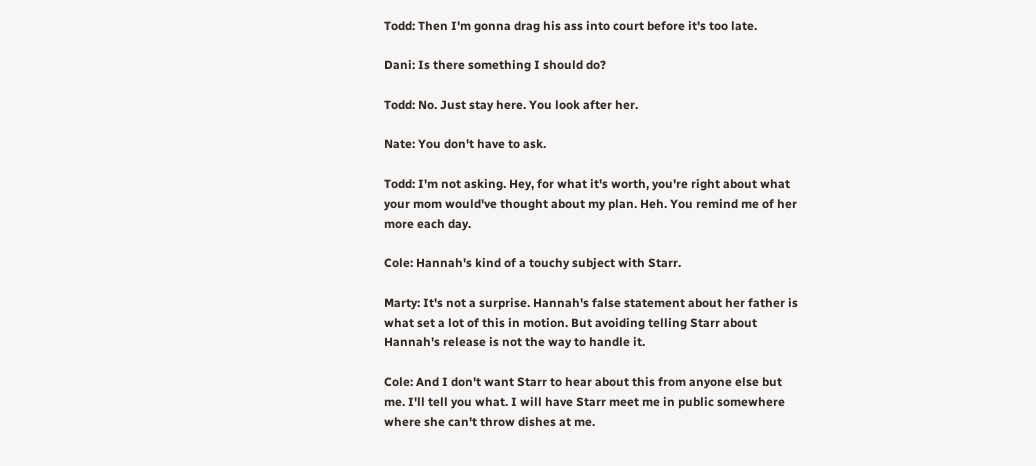Todd: Then I'm gonna drag his ass into court before it's too late.

Dani: Is there something I should do?

Todd: No. Just stay here. You look after her.

Nate: You don't have to ask.

Todd: I'm not asking. Hey, for what it's worth, you're right about what your mom would've thought about my plan. Heh. You remind me of her more each day.

Cole: Hannah's kind of a touchy subject with Starr.

Marty: It's not a surprise. Hannah's false statement about her father is what set a lot of this in motion. But avoiding telling Starr about Hannah's release is not the way to handle it.

Cole: And I don't want Starr to hear about this from anyone else but me. I'll tell you what. I will have Starr meet me in public somewhere where she can't throw dishes at me.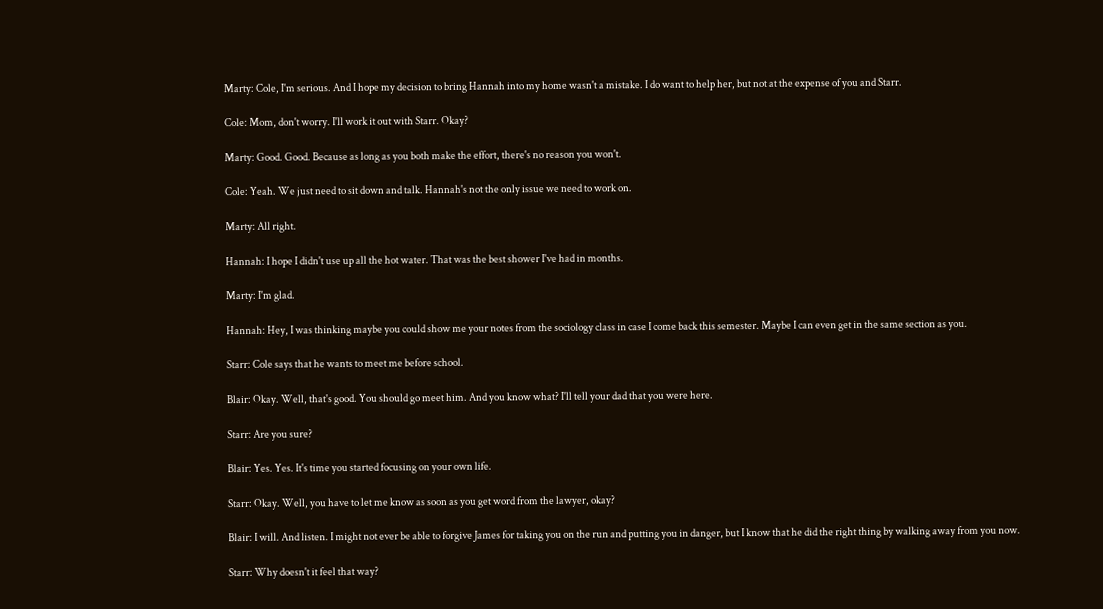Marty: Cole, I'm serious. And I hope my decision to bring Hannah into my home wasn't a mistake. I do want to help her, but not at the expense of you and Starr.

Cole: Mom, don't worry. I'll work it out with Starr. Okay?

Marty: Good. Good. Because as long as you both make the effort, there's no reason you won't.

Cole: Yeah. We just need to sit down and talk. Hannah's not the only issue we need to work on.

Marty: All right.

Hannah: I hope I didn't use up all the hot water. That was the best shower I've had in months.

Marty: I'm glad.

Hannah: Hey, I was thinking maybe you could show me your notes from the sociology class in case I come back this semester. Maybe I can even get in the same section as you.

Starr: Cole says that he wants to meet me before school.

Blair: Okay. Well, that's good. You should go meet him. And you know what? I'll tell your dad that you were here.

Starr: Are you sure?

Blair: Yes. Yes. It's time you started focusing on your own life.

Starr: Okay. Well, you have to let me know as soon as you get word from the lawyer, okay?

Blair: I will. And listen. I might not ever be able to forgive James for taking you on the run and putting you in danger, but I know that he did the right thing by walking away from you now.

Starr: Why doesn't it feel that way?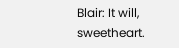Blair: It will, sweetheart.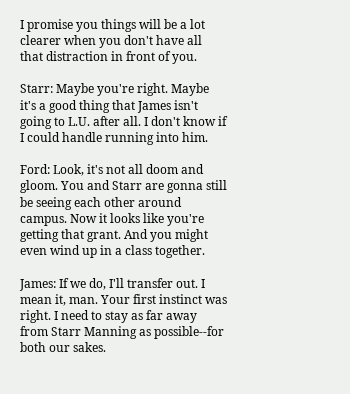I promise you things will be a lot clearer when you don't have all that distraction in front of you.

Starr: Maybe you're right. Maybe it's a good thing that James isn't going to L.U. after all. I don't know if I could handle running into him.

Ford: Look, it's not all doom and gloom. You and Starr are gonna still be seeing each other around campus. Now it looks like you're getting that grant. And you might even wind up in a class together.

James: If we do, I'll transfer out. I mean it, man. Your first instinct was right. I need to stay as far away from Starr Manning as possible--for both our sakes.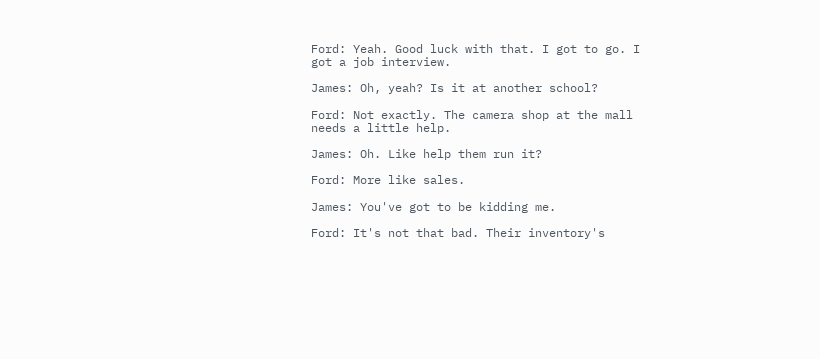Ford: Yeah. Good luck with that. I got to go. I got a job interview.

James: Oh, yeah? Is it at another school?

Ford: Not exactly. The camera shop at the mall needs a little help.

James: Oh. Like help them run it?

Ford: More like sales.

James: You've got to be kidding me.

Ford: It's not that bad. Their inventory's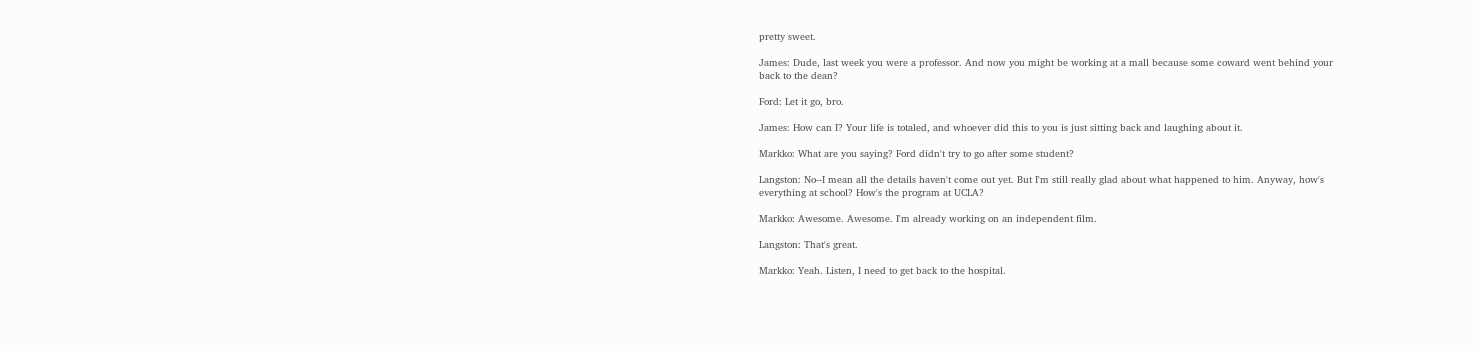pretty sweet.

James: Dude, last week you were a professor. And now you might be working at a mall because some coward went behind your back to the dean?

Ford: Let it go, bro.

James: How can I? Your life is totaled, and whoever did this to you is just sitting back and laughing about it.

Markko: What are you saying? Ford didn't try to go after some student?

Langston: No--I mean all the details haven't come out yet. But I'm still really glad about what happened to him. Anyway, how's everything at school? How's the program at UCLA?

Markko: Awesome. Awesome. I'm already working on an independent film.

Langston: That's great.

Markko: Yeah. Listen, I need to get back to the hospital.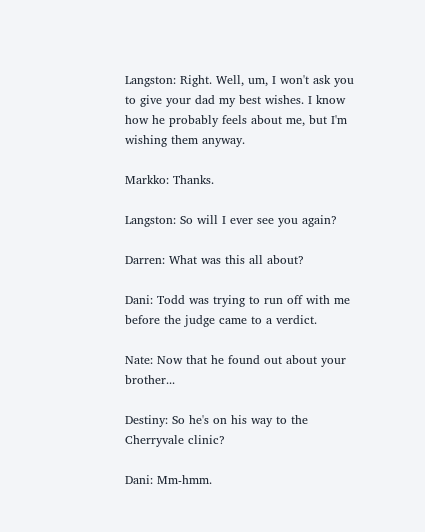Langston: Right. Well, um, I won't ask you to give your dad my best wishes. I know how he probably feels about me, but I'm wishing them anyway.

Markko: Thanks.

Langston: So will I ever see you again?

Darren: What was this all about?

Dani: Todd was trying to run off with me before the judge came to a verdict.

Nate: Now that he found out about your brother...

Destiny: So he's on his way to the Cherryvale clinic?

Dani: Mm-hmm.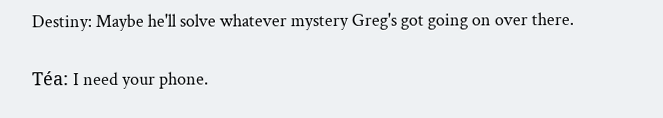Destiny: Maybe he'll solve whatever mystery Greg's got going on over there.

Téa: I need your phone.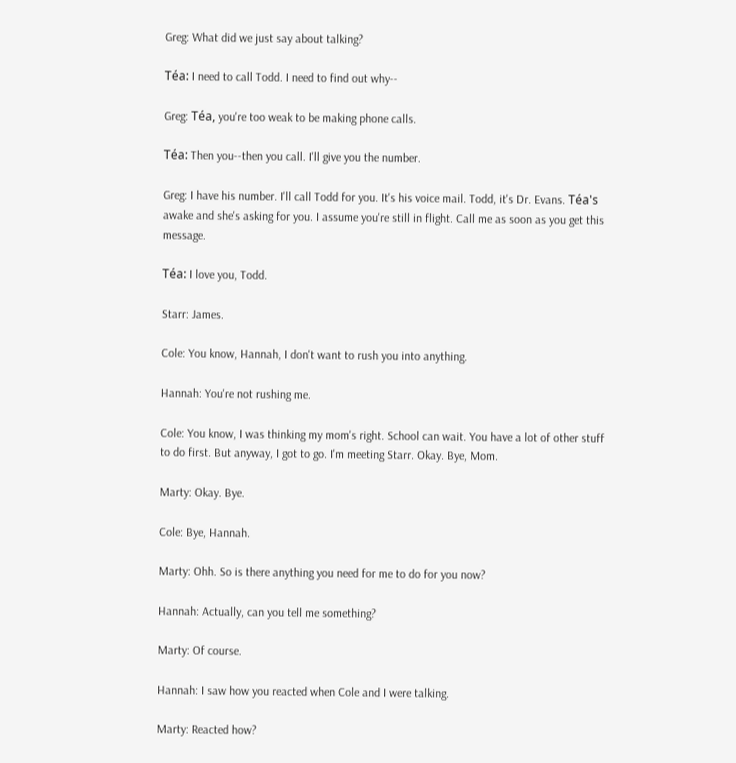Greg: What did we just say about talking?

Téa: I need to call Todd. I need to find out why--

Greg: Téa, you're too weak to be making phone calls.

Téa: Then you--then you call. I'll give you the number.

Greg: I have his number. I'll call Todd for you. It's his voice mail. Todd, it's Dr. Evans. Téa's awake and she's asking for you. I assume you're still in flight. Call me as soon as you get this message.

Téa: I love you, Todd.

Starr: James.

Cole: You know, Hannah, I don't want to rush you into anything.

Hannah: You're not rushing me.

Cole: You know, I was thinking my mom's right. School can wait. You have a lot of other stuff to do first. But anyway, I got to go. I'm meeting Starr. Okay. Bye, Mom.

Marty: Okay. Bye.

Cole: Bye, Hannah.

Marty: Ohh. So is there anything you need for me to do for you now?

Hannah: Actually, can you tell me something?

Marty: Of course.

Hannah: I saw how you reacted when Cole and I were talking.

Marty: Reacted how?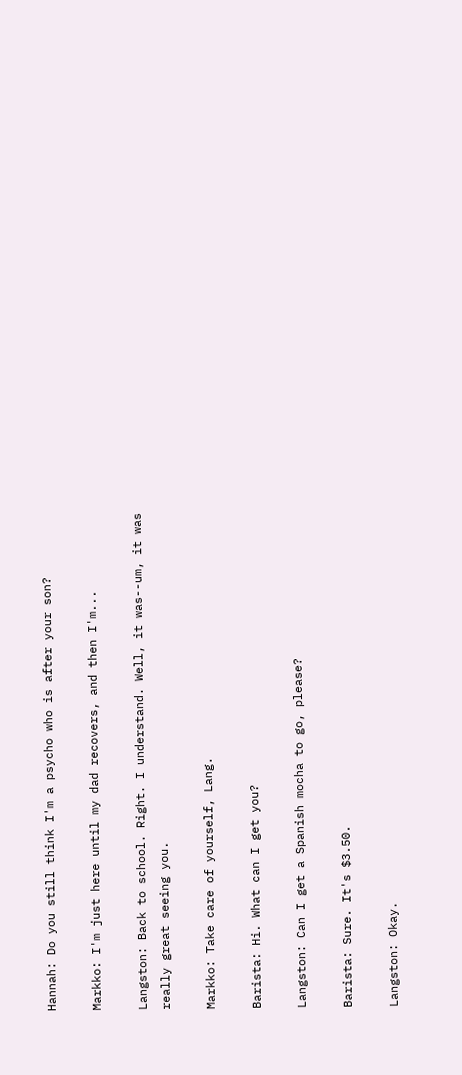Hannah: Do you still think I'm a psycho who is after your son?

Markko: I'm just here until my dad recovers, and then I'm...

Langston: Back to school. Right. I understand. Well, it was--um, it was really great seeing you.

Markko: Take care of yourself, Lang.

Barista: Hi. What can I get you?

Langston: Can I get a Spanish mocha to go, please?

Barista: Sure. It's $3.50.

Langston: Okay.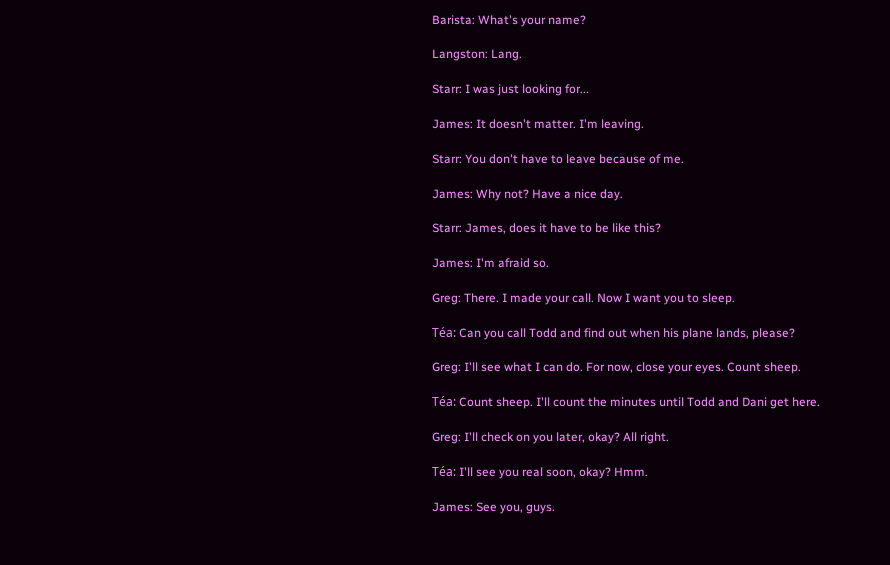Barista: What's your name?

Langston: Lang.

Starr: I was just looking for...

James: It doesn't matter. I'm leaving.

Starr: You don't have to leave because of me.

James: Why not? Have a nice day.

Starr: James, does it have to be like this?

James: I'm afraid so.

Greg: There. I made your call. Now I want you to sleep.

Téa: Can you call Todd and find out when his plane lands, please?

Greg: I'll see what I can do. For now, close your eyes. Count sheep.

Téa: Count sheep. I'll count the minutes until Todd and Dani get here.

Greg: I'll check on you later, okay? All right.

Téa: I'll see you real soon, okay? Hmm.

James: See you, guys.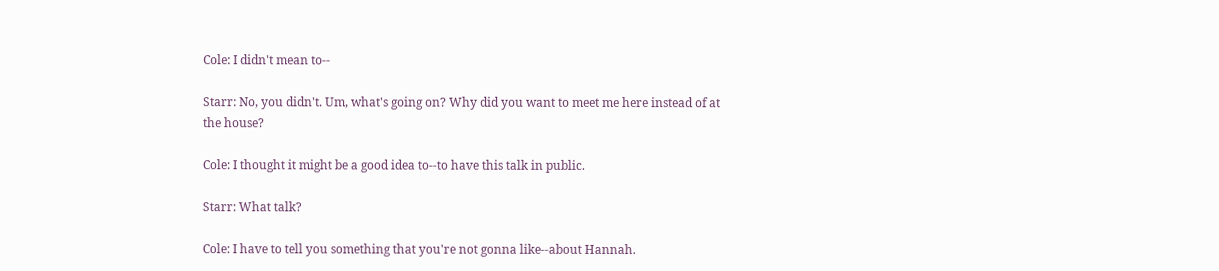Cole: I didn't mean to--

Starr: No, you didn't. Um, what's going on? Why did you want to meet me here instead of at the house?

Cole: I thought it might be a good idea to--to have this talk in public.

Starr: What talk?

Cole: I have to tell you something that you're not gonna like--about Hannah.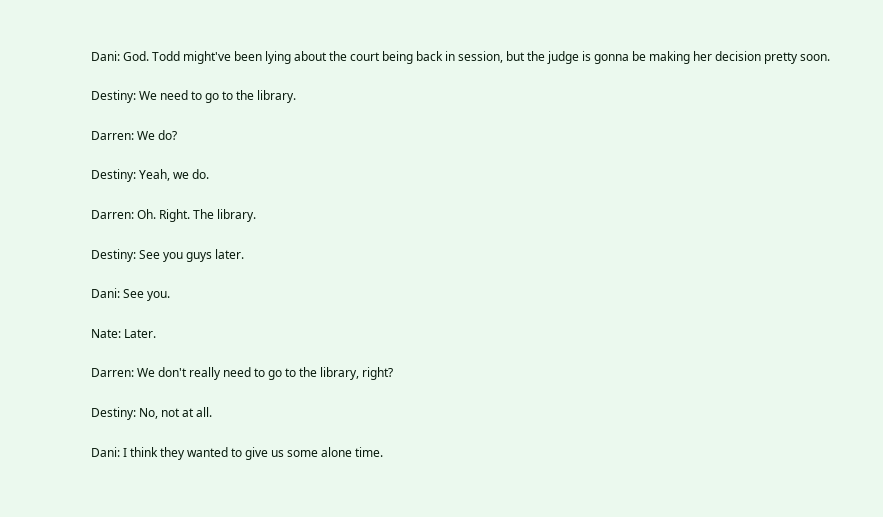Dani: God. Todd might've been lying about the court being back in session, but the judge is gonna be making her decision pretty soon.

Destiny: We need to go to the library.

Darren: We do?

Destiny: Yeah, we do.

Darren: Oh. Right. The library.

Destiny: See you guys later.

Dani: See you.

Nate: Later.

Darren: We don't really need to go to the library, right?

Destiny: No, not at all.

Dani: I think they wanted to give us some alone time.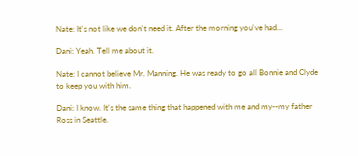Nate: It's not like we don't need it. After the morning you've had...

Dani: Yeah. Tell me about it.

Nate: I cannot believe Mr. Manning. He was ready to go all Bonnie and Clyde to keep you with him.

Dani: I know. It's the same thing that happened with me and my--my father Ross in Seattle.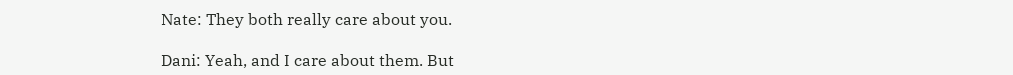Nate: They both really care about you.

Dani: Yeah, and I care about them. But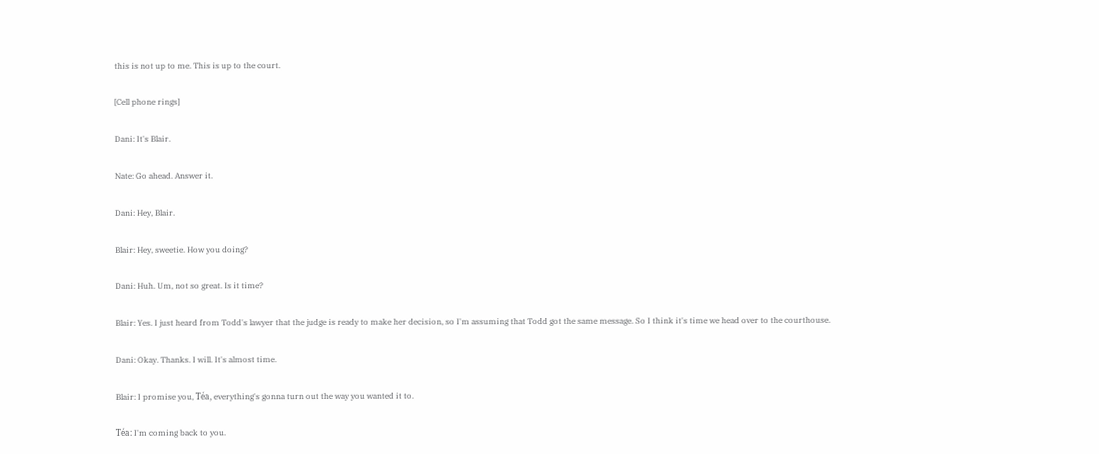this is not up to me. This is up to the court.

[Cell phone rings]

Dani: It's Blair.

Nate: Go ahead. Answer it.

Dani: Hey, Blair.

Blair: Hey, sweetie. How you doing?

Dani: Huh. Um, not so great. Is it time?

Blair: Yes. I just heard from Todd's lawyer that the judge is ready to make her decision, so I'm assuming that Todd got the same message. So I think it's time we head over to the courthouse.

Dani: Okay. Thanks. I will. It's almost time.

Blair: I promise you, Téa, everything's gonna turn out the way you wanted it to.

Téa: I'm coming back to you.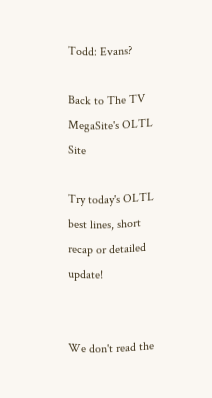Todd: Evans?

Back to The TV MegaSite's OLTL Site

Try today's OLTL best lines, short recap or detailed update!


We don't read the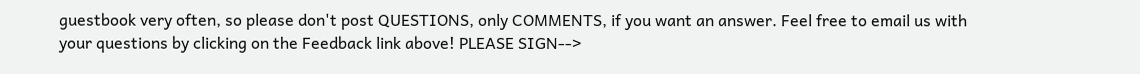guestbook very often, so please don't post QUESTIONS, only COMMENTS, if you want an answer. Feel free to email us with your questions by clicking on the Feedback link above! PLEASE SIGN-->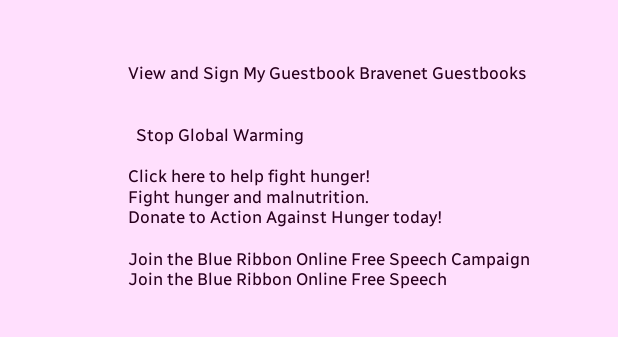View and Sign My Guestbook Bravenet Guestbooks


  Stop Global Warming

Click here to help fight hunger!
Fight hunger and malnutrition.
Donate to Action Against Hunger today!

Join the Blue Ribbon Online Free Speech Campaign
Join the Blue Ribbon Online Free Speech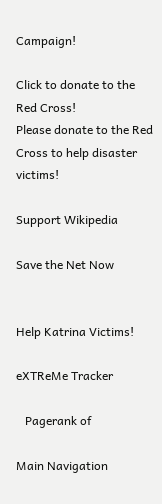Campaign!

Click to donate to the Red Cross!
Please donate to the Red Cross to help disaster victims!

Support Wikipedia

Save the Net Now


Help Katrina Victims!

eXTReMe Tracker

   Pagerank of

Main Navigation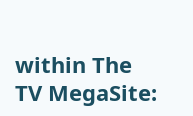within The TV MegaSite: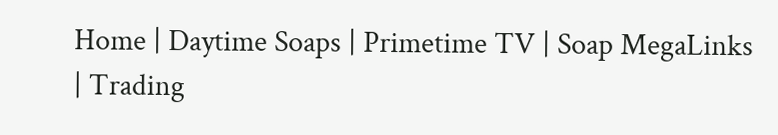Home | Daytime Soaps | Primetime TV | Soap MegaLinks | Trading